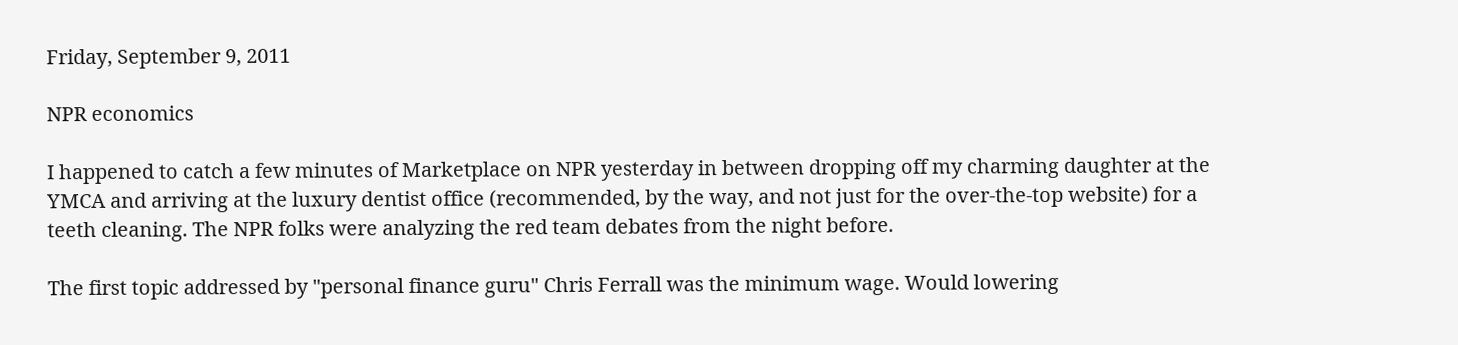Friday, September 9, 2011

NPR economics

I happened to catch a few minutes of Marketplace on NPR yesterday in between dropping off my charming daughter at the YMCA and arriving at the luxury dentist office (recommended, by the way, and not just for the over-the-top website) for a teeth cleaning. The NPR folks were analyzing the red team debates from the night before.

The first topic addressed by "personal finance guru" Chris Ferrall was the minimum wage. Would lowering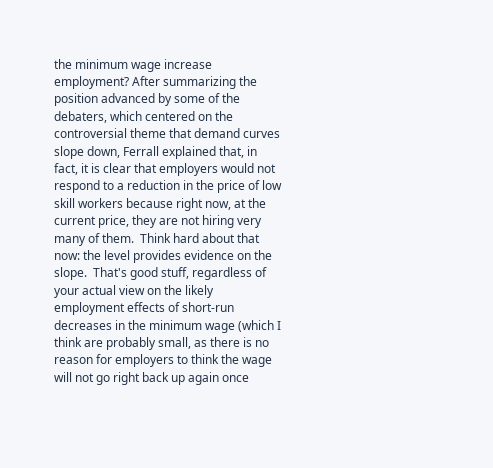the minimum wage increase employment? After summarizing the position advanced by some of the debaters, which centered on the controversial theme that demand curves slope down, Ferrall explained that, in fact, it is clear that employers would not respond to a reduction in the price of low skill workers because right now, at the current price, they are not hiring very many of them.  Think hard about that now: the level provides evidence on the slope.  That's good stuff, regardless of your actual view on the likely employment effects of short-run decreases in the minimum wage (which I think are probably small, as there is no reason for employers to think the wage will not go right back up again once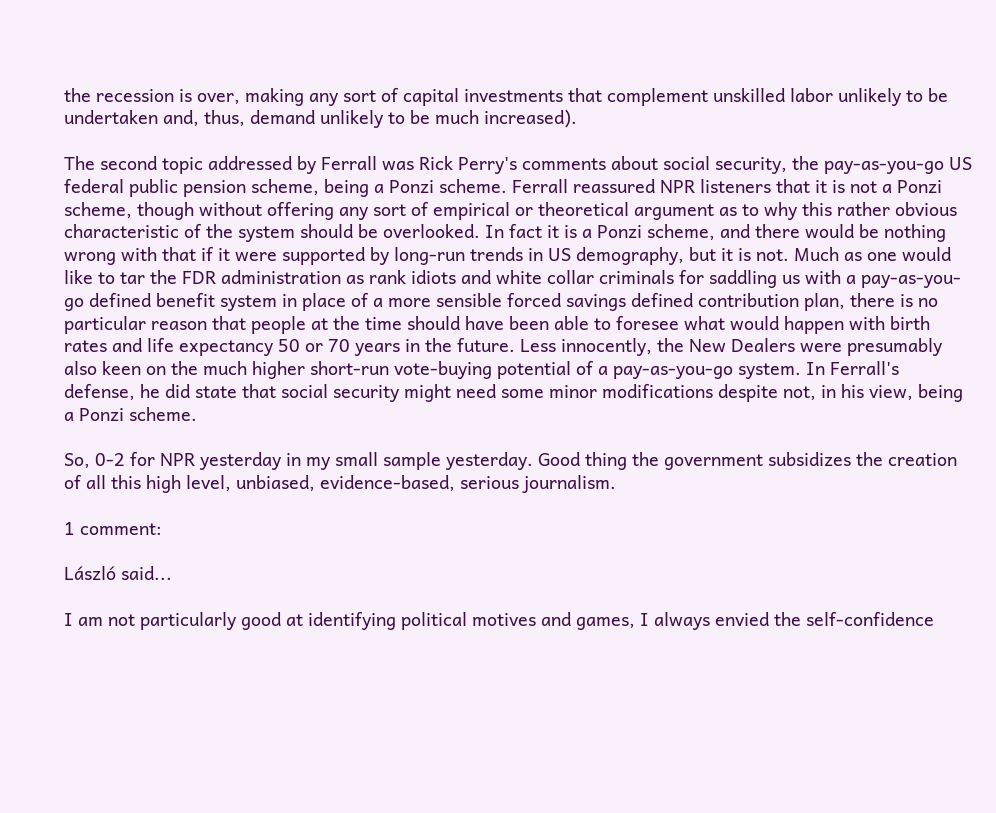the recession is over, making any sort of capital investments that complement unskilled labor unlikely to be undertaken and, thus, demand unlikely to be much increased).

The second topic addressed by Ferrall was Rick Perry's comments about social security, the pay-as-you-go US federal public pension scheme, being a Ponzi scheme. Ferrall reassured NPR listeners that it is not a Ponzi scheme, though without offering any sort of empirical or theoretical argument as to why this rather obvious characteristic of the system should be overlooked. In fact it is a Ponzi scheme, and there would be nothing wrong with that if it were supported by long-run trends in US demography, but it is not. Much as one would like to tar the FDR administration as rank idiots and white collar criminals for saddling us with a pay-as-you-go defined benefit system in place of a more sensible forced savings defined contribution plan, there is no particular reason that people at the time should have been able to foresee what would happen with birth rates and life expectancy 50 or 70 years in the future. Less innocently, the New Dealers were presumably also keen on the much higher short-run vote-buying potential of a pay-as-you-go system. In Ferrall's defense, he did state that social security might need some minor modifications despite not, in his view, being a Ponzi scheme.

So, 0-2 for NPR yesterday in my small sample yesterday. Good thing the government subsidizes the creation of all this high level, unbiased, evidence-based, serious journalism.

1 comment:

László said...

I am not particularly good at identifying political motives and games, I always envied the self-confidence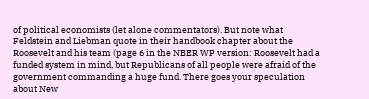of political economists (let alone commentators). But note what Feldstein and Liebman quote in their handbook chapter about the Roosevelt and his team (page 6 in the NBER WP version: Roosevelt had a funded system in mind, but Republicans of all people were afraid of the government commanding a huge fund. There goes your speculation about New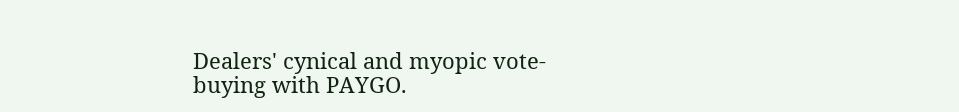Dealers' cynical and myopic vote-buying with PAYGO.